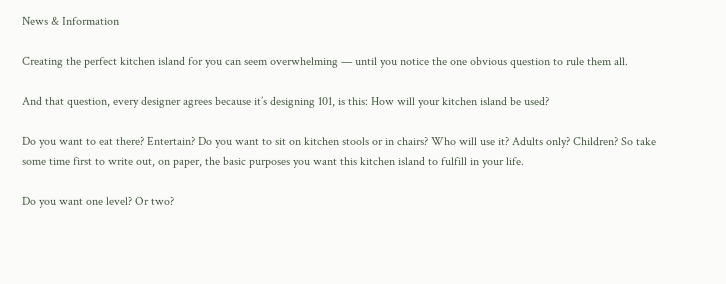News & Information

Creating the perfect kitchen island for you can seem overwhelming — until you notice the one obvious question to rule them all.

And that question, every designer agrees because it’s designing 101, is this: How will your kitchen island be used?

Do you want to eat there? Entertain? Do you want to sit on kitchen stools or in chairs? Who will use it? Adults only? Children? So take some time first to write out, on paper, the basic purposes you want this kitchen island to fulfill in your life.

Do you want one level? Or two?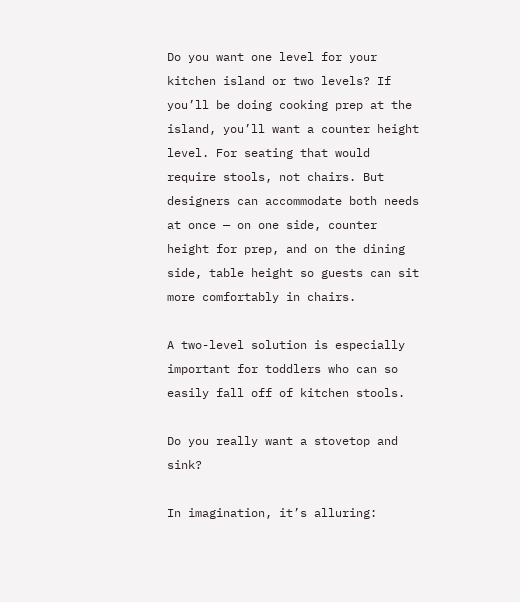Do you want one level for your kitchen island or two levels? If you’ll be doing cooking prep at the island, you’ll want a counter height level. For seating that would require stools, not chairs. But designers can accommodate both needs at once — on one side, counter height for prep, and on the dining side, table height so guests can sit more comfortably in chairs.

A two-level solution is especially important for toddlers who can so easily fall off of kitchen stools.

Do you really want a stovetop and sink?

In imagination, it’s alluring: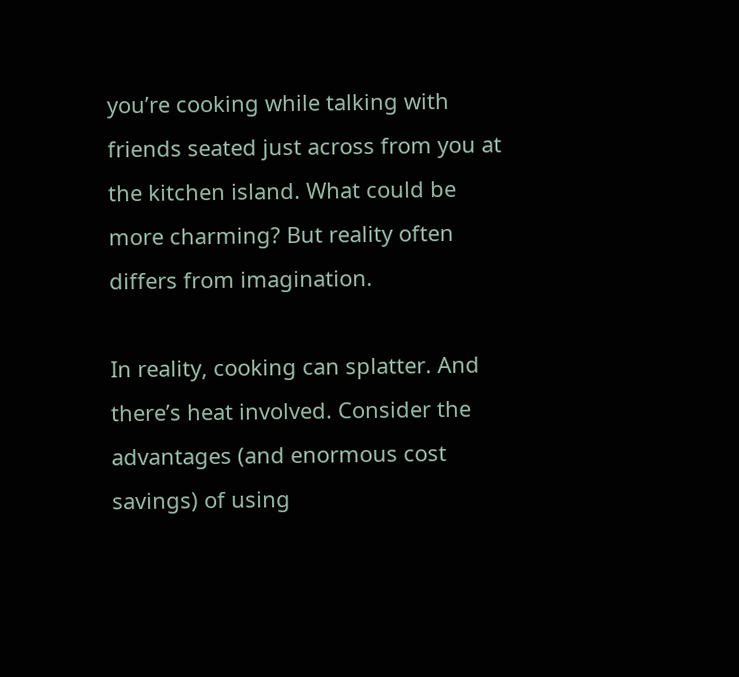you’re cooking while talking with friends seated just across from you at the kitchen island. What could be more charming? But reality often differs from imagination.

In reality, cooking can splatter. And there’s heat involved. Consider the advantages (and enormous cost savings) of using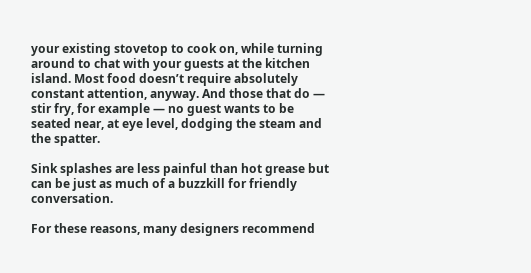your existing stovetop to cook on, while turning around to chat with your guests at the kitchen island. Most food doesn’t require absolutely constant attention, anyway. And those that do — stir fry, for example — no guest wants to be seated near, at eye level, dodging the steam and the spatter.

Sink splashes are less painful than hot grease but can be just as much of a buzzkill for friendly conversation.

For these reasons, many designers recommend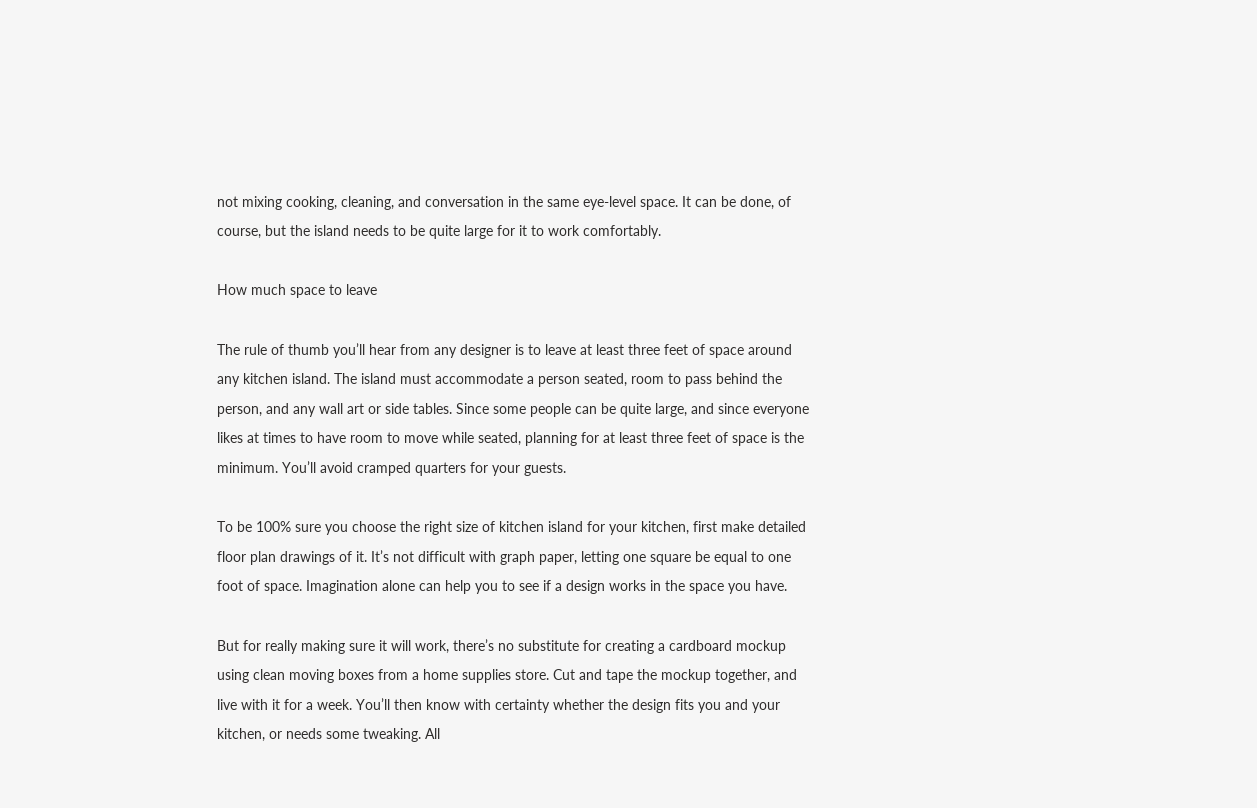not mixing cooking, cleaning, and conversation in the same eye-level space. It can be done, of course, but the island needs to be quite large for it to work comfortably.

How much space to leave

The rule of thumb you’ll hear from any designer is to leave at least three feet of space around any kitchen island. The island must accommodate a person seated, room to pass behind the person, and any wall art or side tables. Since some people can be quite large, and since everyone likes at times to have room to move while seated, planning for at least three feet of space is the minimum. You’ll avoid cramped quarters for your guests.

To be 100% sure you choose the right size of kitchen island for your kitchen, first make detailed floor plan drawings of it. It’s not difficult with graph paper, letting one square be equal to one foot of space. Imagination alone can help you to see if a design works in the space you have.

But for really making sure it will work, there’s no substitute for creating a cardboard mockup using clean moving boxes from a home supplies store. Cut and tape the mockup together, and live with it for a week. You’ll then know with certainty whether the design fits you and your kitchen, or needs some tweaking. All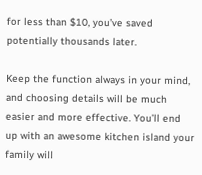for less than $10, you’ve saved potentially thousands later.

Keep the function always in your mind, and choosing details will be much easier and more effective. You’ll end up with an awesome kitchen island your family will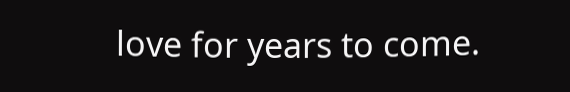love for years to come.